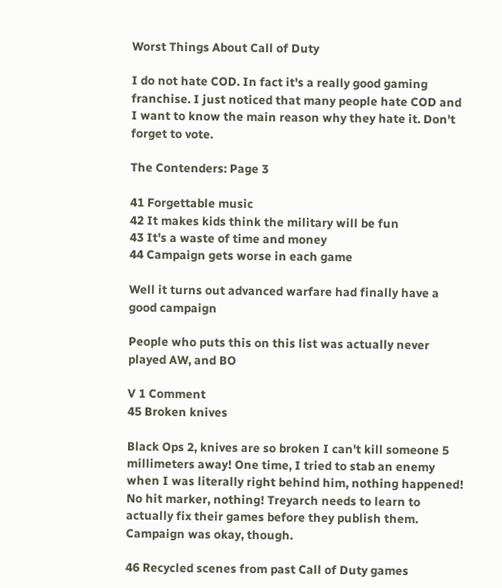Worst Things About Call of Duty

I do not hate COD. In fact it's a really good gaming franchise. I just noticed that many people hate COD and I want to know the main reason why they hate it. Don't forget to vote.

The Contenders: Page 3

41 Forgettable music
42 It makes kids think the military will be fun
43 It's a waste of time and money
44 Campaign gets worse in each game

Well it turns out advanced warfare had finally have a good campaign

People who puts this on this list was actually never played AW, and BO

V 1 Comment
45 Broken knives

Black Ops 2, knives are so broken I can't kill someone 5 millimeters away! One time, I tried to stab an enemy when I was literally right behind him, nothing happened! No hit marker, nothing! Treyarch needs to learn to actually fix their games before they publish them. Campaign was okay, though.

46 Recycled scenes from past Call of Duty games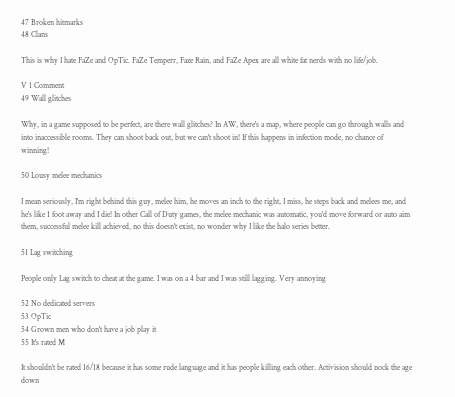47 Broken hitmarks
48 Clans

This is why I hate FaZe and OpTic. FaZe Temperr, Faze Rain, and FaZe Apex are all white fat nerds with no life/job.

V 1 Comment
49 Wall glitches

Why, in a game supposed to be perfect, are there wall glitches? In AW, there's a map, where people can go through walls and into inaccessible rooms. They can shoot back out, but we can't shoot in! If this happens in infection mode, no chance of winning!

50 Lousy melee mechanics

I mean seriously, I'm right behind this guy, melee him, he moves an inch to the right, I miss, he steps back and melees me, and he's like 1 foot away and I die! In other Call of Duty games, the melee mechanic was automatic, you'd move forward or auto aim them, successful melee kill achieved, no this doesn't exist, no wonder why I like the halo series better.

51 Lag switching

People only Lag switch to cheat at the game. I was on a 4 bar and I was still lagging. Very annoying

52 No dedicated servers
53 OpTic
54 Grown men who don't have a job play it
55 It's rated M

It shouldn't be rated 16/18 because it has some rude language and it has people killing each other. Activision should nock the age down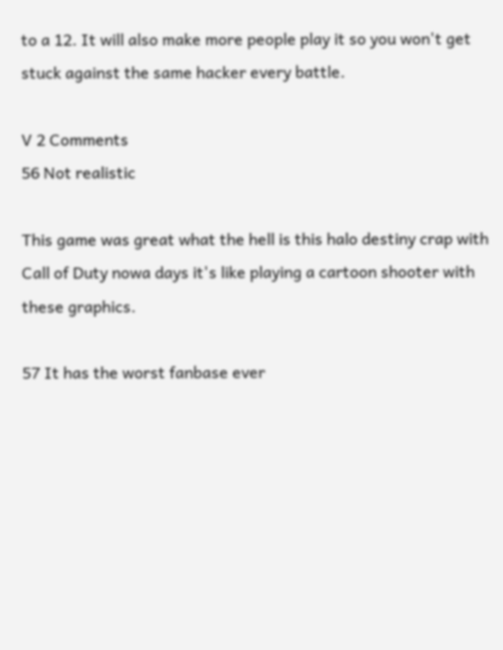to a 12. It will also make more people play it so you won't get stuck against the same hacker every battle.

V 2 Comments
56 Not realistic

This game was great what the hell is this halo destiny crap with Call of Duty nowa days it's like playing a cartoon shooter with these graphics.

57 It has the worst fanbase ever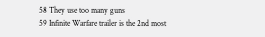58 They use too many guns
59 Infinite Warfare trailer is the 2nd most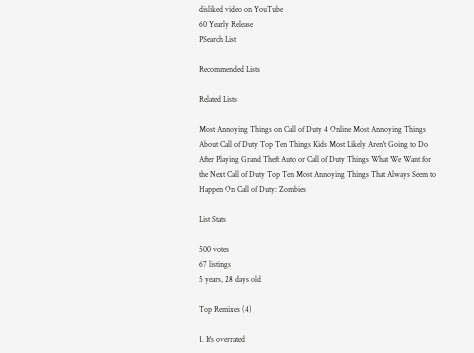disliked video on YouTube
60 Yearly Release
PSearch List

Recommended Lists

Related Lists

Most Annoying Things on Call of Duty 4 Online Most Annoying Things About Call of Duty Top Ten Things Kids Most Likely Aren't Going to Do After Playing Grand Theft Auto or Call of Duty Things What We Want for the Next Call of Duty Top Ten Most Annoying Things That Always Seem to Happen On Call of Duty: Zombies

List Stats

500 votes
67 listings
5 years, 28 days old

Top Remixes (4)

1. It's overrated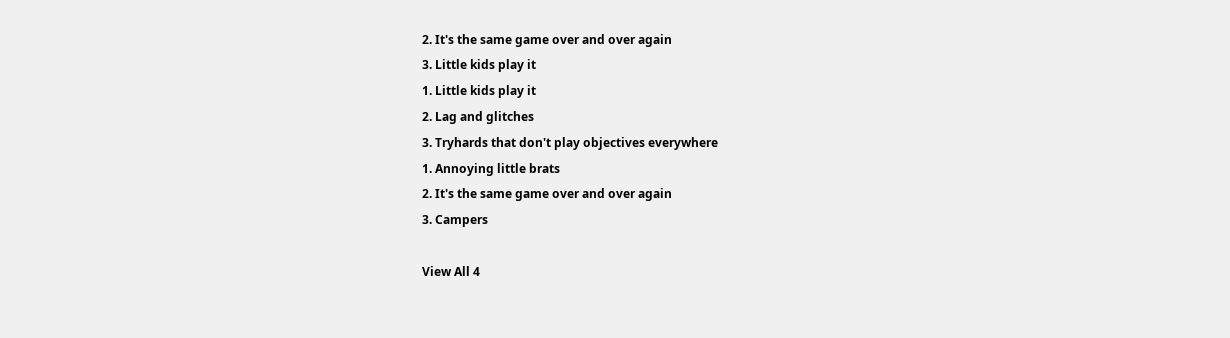2. It's the same game over and over again
3. Little kids play it
1. Little kids play it
2. Lag and glitches
3. Tryhards that don't play objectives everywhere
1. Annoying little brats
2. It's the same game over and over again
3. Campers

View All 4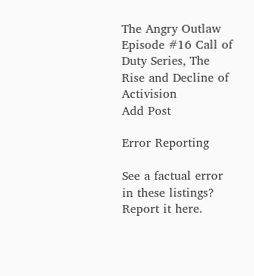The Angry Outlaw Episode #16 Call of Duty Series, The Rise and Decline of Activision
Add Post

Error Reporting

See a factual error in these listings? Report it here.